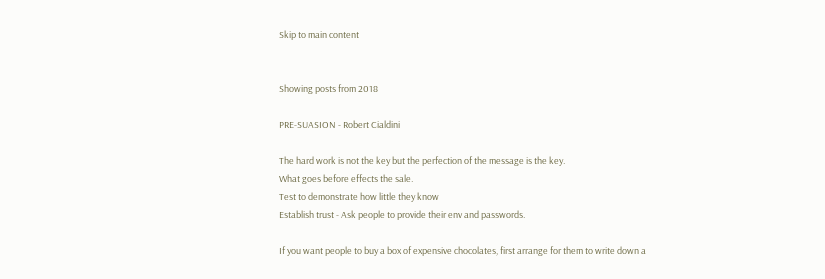Skip to main content


Showing posts from 2018

PRE-SUASION - Robert Cialdini

The hard work is not the key but the perfection of the message is the key.
What goes before effects the sale.
Test to demonstrate how little they know
Establish trust - Ask people to provide their env and passwords.

If you want people to buy a box of expensive chocolates, first arrange for them to write down a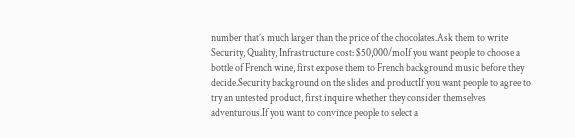number that’s much larger than the price of the chocolates.Ask them to write Security, Quality, Infrastructure cost: $50,000/moIf you want people to choose a bottle of French wine, first expose them to French background music before they decide.Security background on the slides and productIf you want people to agree to try an untested product, first inquire whether they consider themselves adventurous.If you want to convince people to select a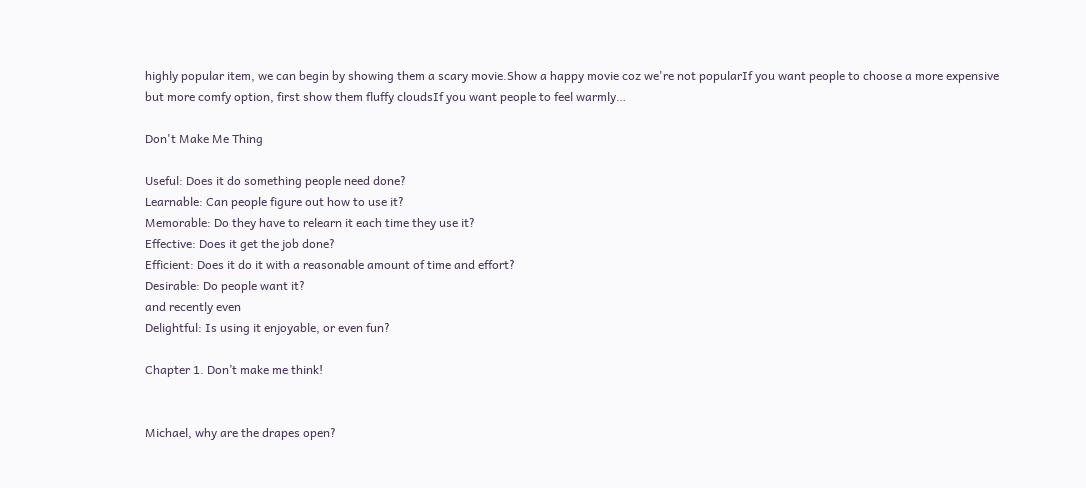highly popular item, we can begin by showing them a scary movie.Show a happy movie coz we're not popularIf you want people to choose a more expensive but more comfy option, first show them fluffy cloudsIf you want people to feel warmly…

Don't Make Me Thing

Useful: Does it do something people need done?
Learnable: Can people figure out how to use it?
Memorable: Do they have to relearn it each time they use it?
Effective: Does it get the job done?
Efficient: Does it do it with a reasonable amount of time and effort?
Desirable: Do people want it?
and recently even
Delightful: Is using it enjoyable, or even fun?

Chapter 1. Don’t make me think!


Michael, why are the drapes open?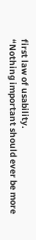first law of usability.
“Nothing important should ever be more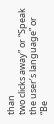than
two clicks away” or “Speak the user’s language” or “Be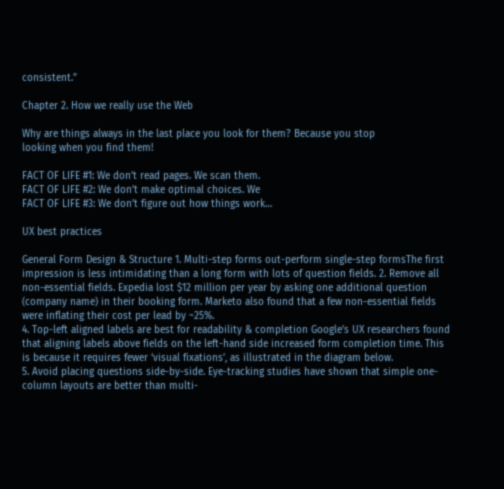consistent.”

Chapter 2. How we really use the Web

Why are things always in the last place you look for them? Because you stop
looking when you find them!

FACT OF LIFE #1: We don’t read pages. We scan them.
FACT OF LIFE #2: We don’t make optimal choices. We
FACT OF LIFE #3: We don’t figure out how things work…

UX best practices

General Form Design & Structure 1. Multi-step forms out-perform single-step formsThe first impression is less intimidating than a long form with lots of question fields. 2. Remove all non-essential fields. Expedia lost $12 million per year by asking one additional question (company name) in their booking form. Marketo also found that a few non-essential fields were inflating their cost per lead by ~25%.
4. Top-left aligned labels are best for readability & completion Google’s UX researchers found that aligning labels above fields on the left-hand side increased form completion time. This is because it requires fewer ‘visual fixations’, as illustrated in the diagram below.
5. Avoid placing questions side-by-side. Eye-tracking studies have shown that simple one-column layouts are better than multi-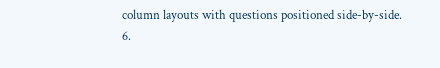column layouts with questions positioned side-by-side.
6.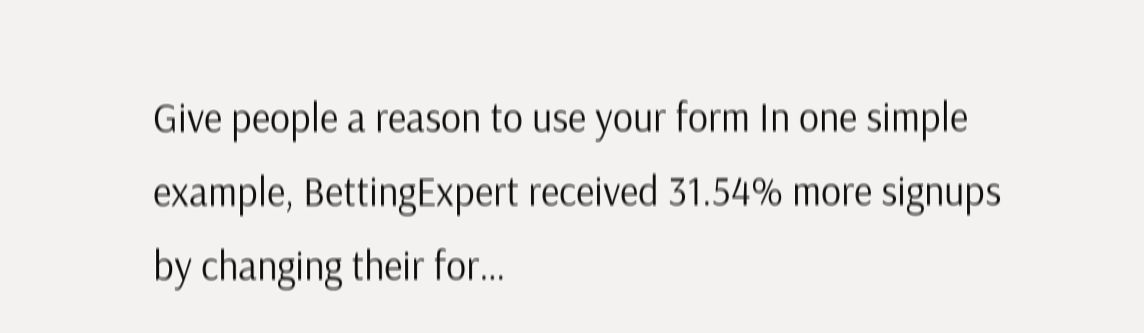Give people a reason to use your form In one simple example, BettingExpert received 31.54% more signups by changing their for…